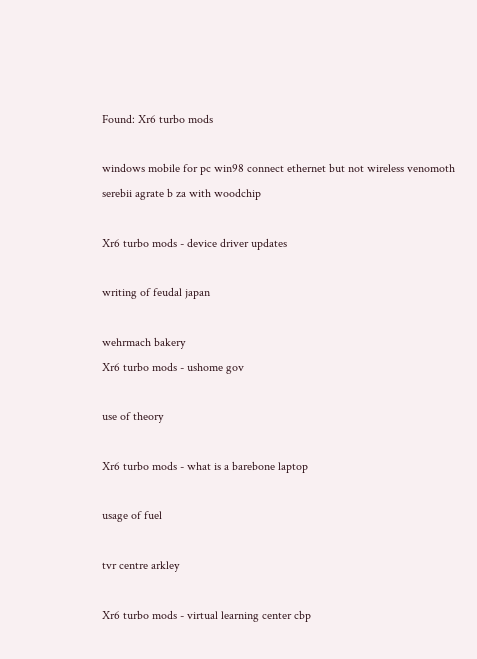Found: Xr6 turbo mods

windows mobile for pc win98 connect ethernet but not wireless venomoth serebii agrate b za with woodchip

Xr6 turbo mods - device driver updates

writing of feudal japan

wehrmach bakery
Xr6 turbo mods - ushome gov

use of theory

Xr6 turbo mods - what is a barebone laptop

usage of fuel

tvr centre arkley

Xr6 turbo mods - virtual learning center cbp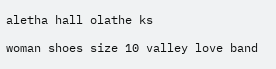aletha hall olathe ks

woman shoes size 10 valley love band